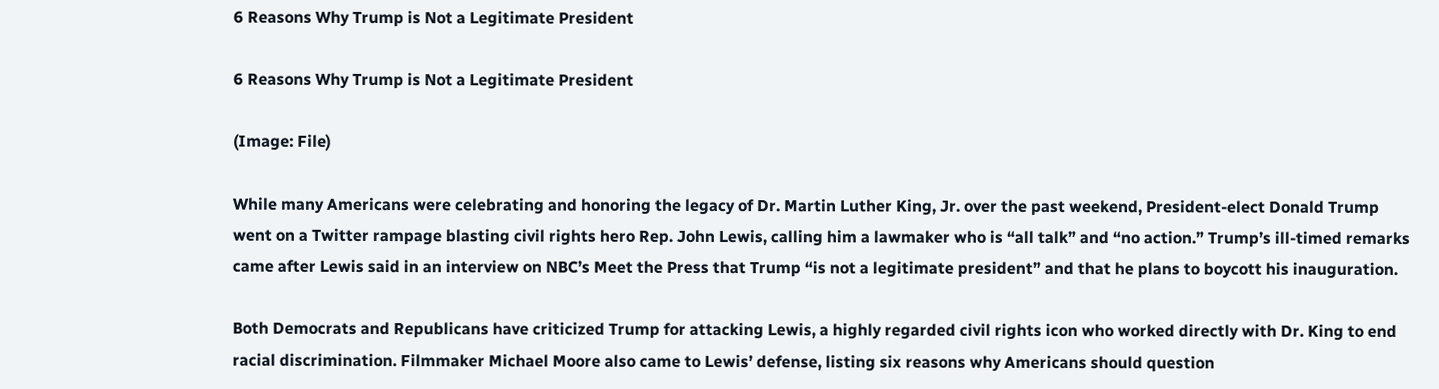6 Reasons Why Trump is Not a Legitimate President

6 Reasons Why Trump is Not a Legitimate President

(Image: File)

While many Americans were celebrating and honoring the legacy of Dr. Martin Luther King, Jr. over the past weekend, President-elect Donald Trump went on a Twitter rampage blasting civil rights hero Rep. John Lewis, calling him a lawmaker who is “all talk” and “no action.” Trump’s ill-timed remarks came after Lewis said in an interview on NBC’s Meet the Press that Trump “is not a legitimate president” and that he plans to boycott his inauguration.

Both Democrats and Republicans have criticized Trump for attacking Lewis, a highly regarded civil rights icon who worked directly with Dr. King to end racial discrimination. Filmmaker Michael Moore also came to Lewis’ defense, listing six reasons why Americans should question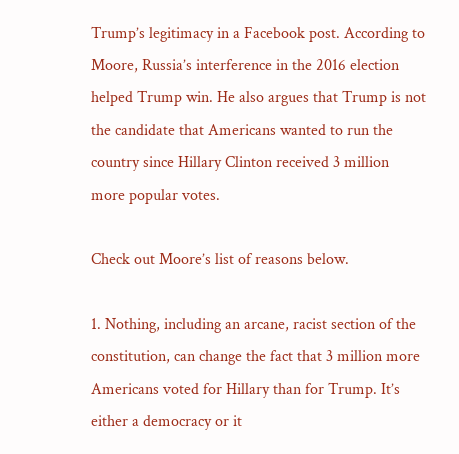Trump’s legitimacy in a Facebook post. According to Moore, Russia’s interference in the 2016 election helped Trump win. He also argues that Trump is not the candidate that Americans wanted to run the country since Hillary Clinton received 3 million more popular votes.

Check out Moore’s list of reasons below.

1. Nothing, including an arcane, racist section of the constitution, can change the fact that 3 million more Americans voted for Hillary than for Trump. It’s either a democracy or it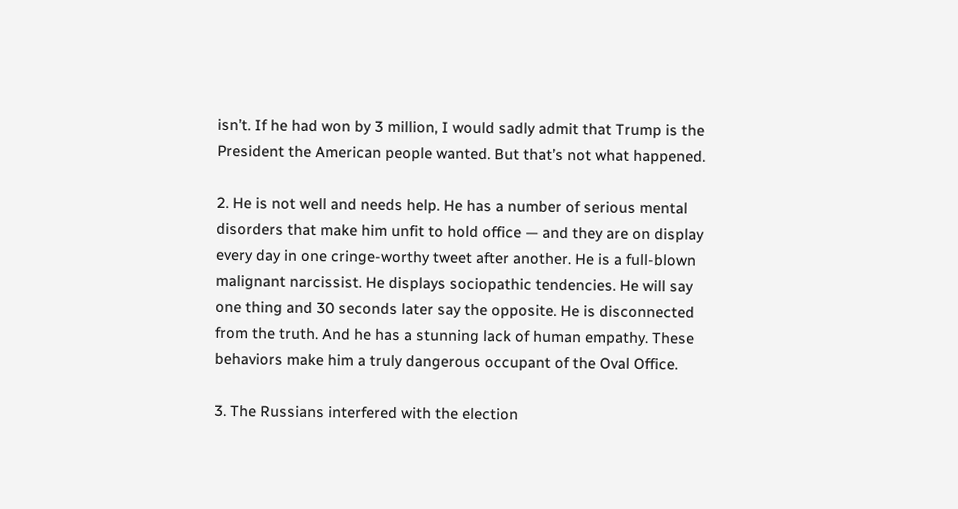isn’t. If he had won by 3 million, I would sadly admit that Trump is the President the American people wanted. But that’s not what happened.

2. He is not well and needs help. He has a number of serious mental disorders that make him unfit to hold office — and they are on display every day in one cringe-worthy tweet after another. He is a full-blown malignant narcissist. He displays sociopathic tendencies. He will say one thing and 30 seconds later say the opposite. He is disconnected from the truth. And he has a stunning lack of human empathy. These behaviors make him a truly dangerous occupant of the Oval Office.

3. The Russians interfered with the election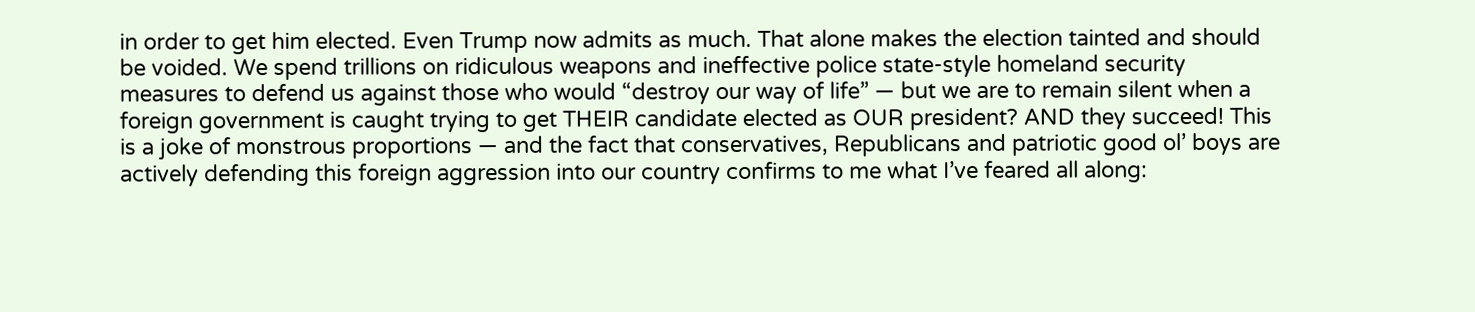in order to get him elected. Even Trump now admits as much. That alone makes the election tainted and should be voided. We spend trillions on ridiculous weapons and ineffective police state-style homeland security measures to defend us against those who would “destroy our way of life” — but we are to remain silent when a foreign government is caught trying to get THEIR candidate elected as OUR president? AND they succeed! This is a joke of monstrous proportions — and the fact that conservatives, Republicans and patriotic good ol’ boys are actively defending this foreign aggression into our country confirms to me what I’ve feared all along: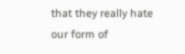that they really hate our form of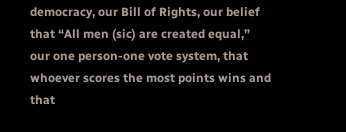democracy, our Bill of Rights, our belief that “All men (sic) are created equal,” our one person-one vote system, that whoever scores the most points wins and that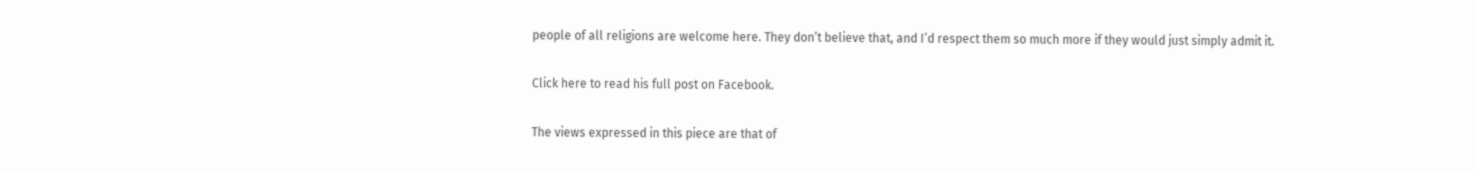people of all religions are welcome here. They don’t believe that, and I’d respect them so much more if they would just simply admit it.

Click here to read his full post on Facebook.

The views expressed in this piece are that of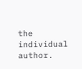the individual author.